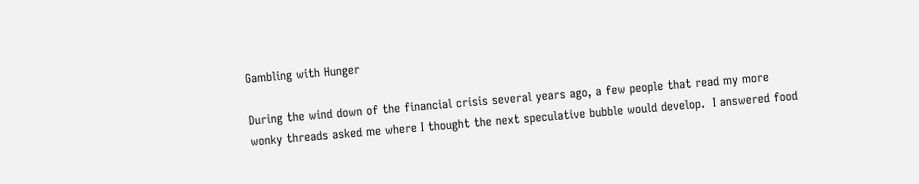Gambling with Hunger

During the wind down of the financial crisis several years ago, a few people that read my more wonky threads asked me where I thought the next speculative bubble would develop.  I answered food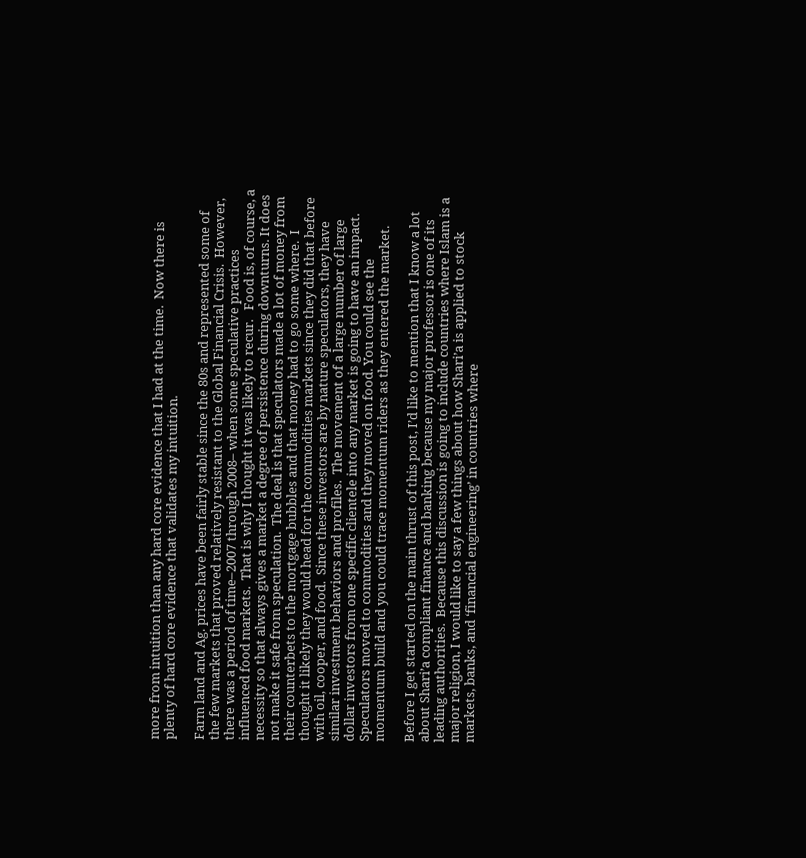more from intuition than any hard core evidence that I had at the time.  Now there is plenty of hard core evidence that validates my intuition.

Farm land and Ag. prices have been fairly stable since the 80s and represented some of the few markets that proved relatively resistant to the Global Financial Crisis.  However, there was a period of time–2007 through 2008– when some speculative practices influenced food markets.  That is why I thought it was likely to recur.   Food is, of course, a necessity so that always gives a market a degree of persistence during downturns. It does not make it safe from speculation.  The deal is that speculators made a lot of money from their counterbets to the mortgage bubbles and that money had to go some where.  I thought it likely they would head for the commodities markets since they did that before with oil, cooper, and food.  Since these investors are by nature speculators, they have similar investment behaviors and profiles.  The movement of a large number of large dollar investors from one specific clientele into any market is going to have an impact.  Speculators moved to commodities and they moved on food. You could see the momentum build and you could trace momentum riders as they entered the market.

Before I get started on the main thrust of this post, I’d like to mention that I know a lot about Shari’a compliant finance and banking because my major professor is one of its leading authorities.  Because this discussion is going to include countries where Islam is a major religion, I would like to say a few things about how Shari’a is applied to stock markets, banks, and ‘financial engineering’ in countries where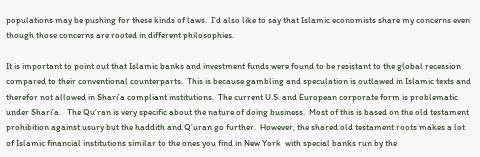populations may be pushing for these kinds of laws.  I’d also like to say that Islamic economists share my concerns even though those concerns are rooted in different philosophies.

It is important to point out that Islamic banks and investment funds were found to be resistant to the global recession compared to their conventional counterparts.  This is because gambling and speculation is outlawed in Islamic texts and therefor not allowed in Shari’a compliant institutions.  The current U.S. and European corporate form is problematic under Shari’a.   The Qu’ran is very specific about the nature of doing business.  Most of this is based on the old testament prohibition against usury but the haddith and Q’uran go further.  However, the shared old testament roots makes a lot of Islamic financial institutions similar to the ones you find in New York  with special banks run by the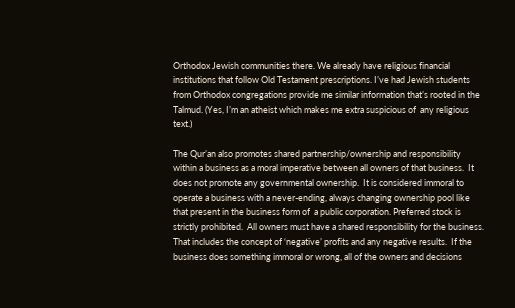Orthodox Jewish communities there. We already have religious financial institutions that follow Old Testament prescriptions. I’ve had Jewish students from Orthodox congregations provide me similar information that’s rooted in the Talmud. (Yes, I’m an atheist which makes me extra suspicious of  any religious text.)

The Qur’an also promotes shared partnership/ownership and responsibility within a business as a moral imperative between all owners of that business.  It does not promote any governmental ownership.  It is considered immoral to operate a business with a never-ending, always changing ownership pool like that present in the business form of  a public corporation. Preferred stock is strictly prohibited.  All owners must have a shared responsibility for the business.  That includes the concept of ‘negative’ profits and any negative results.  If the business does something immoral or wrong, all of the owners and decisions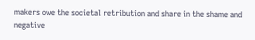makers owe the societal retribution and share in the shame and negative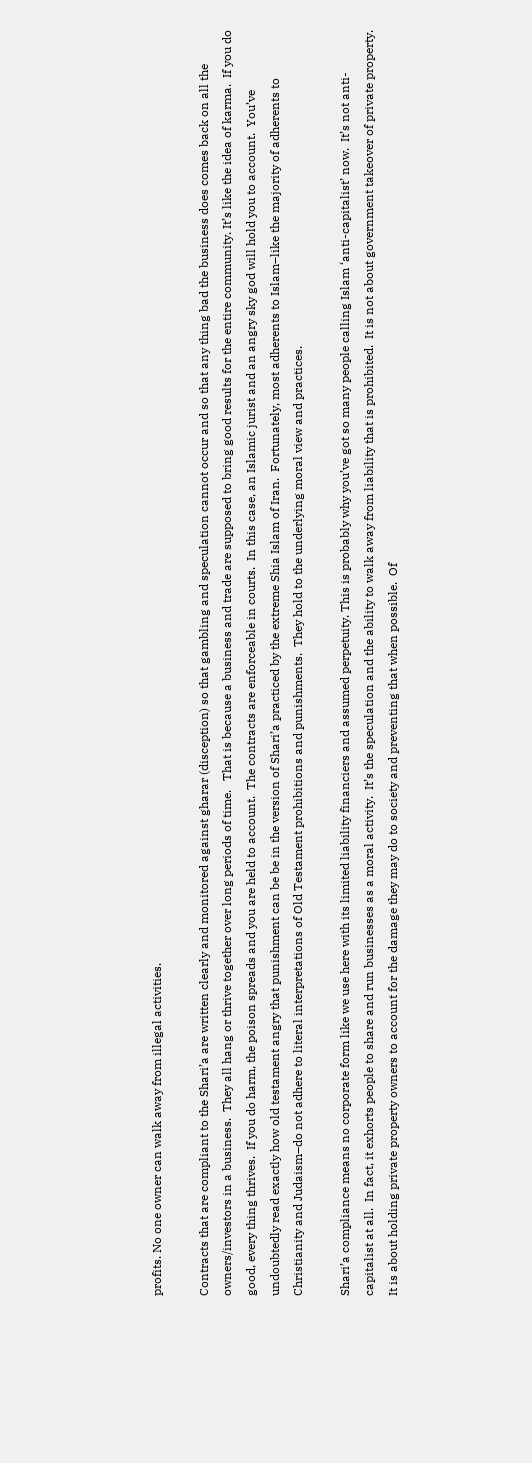profits. No one owner can walk away from illegal activities.

Contracts that are compliant to the Shari’a are written clearly and monitored against gharar (disception) so that gambling and speculation cannot occur and so that any thing bad the business does comes back on all the owners/investors in a business.  They all hang or thrive together over long periods of time.   That is because a business and trade are supposed to bring good results for the entire community. It’s like the idea of karma.  If you do good, every thing thrives.  If you do harm, the poison spreads and you are held to account.  The contracts are enforceable in courts.  In this case, an Islamic jurist and an angry sky god will hold you to account.  You’ve undoubtedly read exactly how old testament angry that punishment can be be in the version of Shari’a practiced by the extreme Shia Islam of Iran.  Fortunately, most adherents to Islam–like the majority of adherents to Christianity and Judaism–do not adhere to literal interpretations of Old Testament prohibitions and punishments.  They hold to the underlying moral view and practices.

Shari’a compliance means no corporate form like we use here with its limited liability financiers and assumed perpetuity. This is probably why you’ve got so many people calling Islam ‘anti-capitalist’ now.  It’s not anti-capitalist at all.  In fact, it exhorts people to share and run businesses as a moral activity.  It’s the speculation and the ability to walk away from liability that is prohibited.  It is not about government takeover of private property.  It is about holding private property owners to account for the damage they may do to society and preventing that when possible.  Of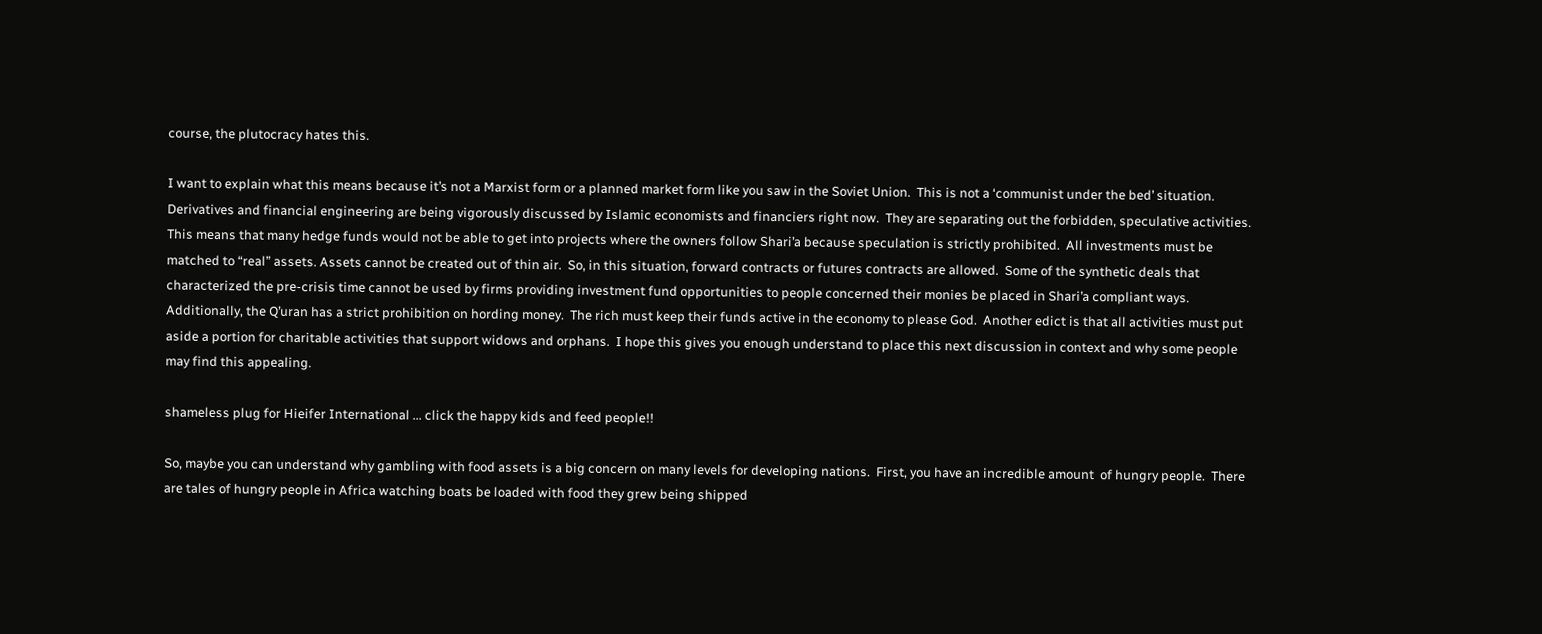course, the plutocracy hates this.

I want to explain what this means because it’s not a Marxist form or a planned market form like you saw in the Soviet Union.  This is not a ‘communist under the bed’ situation.  Derivatives and financial engineering are being vigorously discussed by Islamic economists and financiers right now.  They are separating out the forbidden, speculative activities.  This means that many hedge funds would not be able to get into projects where the owners follow Shari’a because speculation is strictly prohibited.  All investments must be matched to “real” assets. Assets cannot be created out of thin air.  So, in this situation, forward contracts or futures contracts are allowed.  Some of the synthetic deals that characterized the pre-crisis time cannot be used by firms providing investment fund opportunities to people concerned their monies be placed in Shari’a compliant ways.  Additionally, the Q’uran has a strict prohibition on hording money.  The rich must keep their funds active in the economy to please God.  Another edict is that all activities must put aside a portion for charitable activities that support widows and orphans.  I hope this gives you enough understand to place this next discussion in context and why some people may find this appealing.

shameless plug for Hieifer International ... click the happy kids and feed people!!

So, maybe you can understand why gambling with food assets is a big concern on many levels for developing nations.  First, you have an incredible amount  of hungry people.  There are tales of hungry people in Africa watching boats be loaded with food they grew being shipped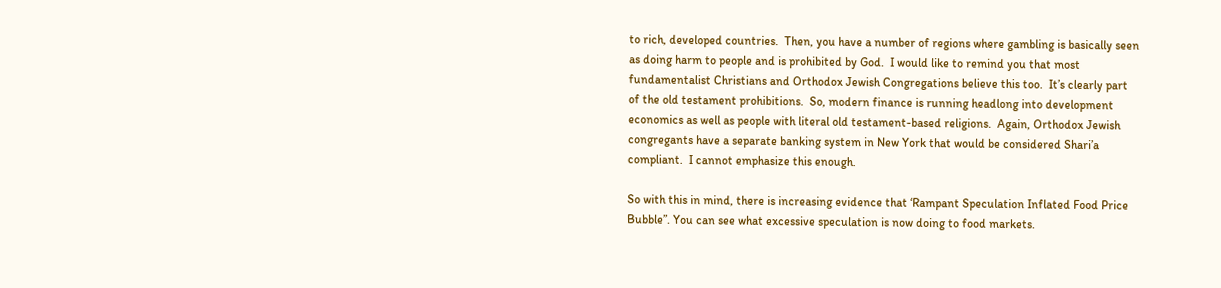to rich, developed countries.  Then, you have a number of regions where gambling is basically seen as doing harm to people and is prohibited by God.  I would like to remind you that most fundamentalist Christians and Orthodox Jewish Congregations believe this too.  It’s clearly part of the old testament prohibitions.  So, modern finance is running headlong into development economics as well as people with literal old testament-based religions.  Again, Orthodox Jewish congregants have a separate banking system in New York that would be considered Shari’a compliant.  I cannot emphasize this enough.

So with this in mind, there is increasing evidence that ‘Rampant Speculation Inflated Food Price Bubble”. You can see what excessive speculation is now doing to food markets.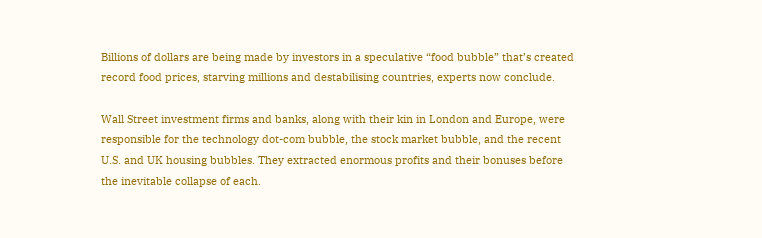Billions of dollars are being made by investors in a speculative “food bubble” that’s created record food prices, starving millions and destabilising countries, experts now conclude.

Wall Street investment firms and banks, along with their kin in London and Europe, were responsible for the technology dot-com bubble, the stock market bubble, and the recent U.S. and UK housing bubbles. They extracted enormous profits and their bonuses before the inevitable collapse of each.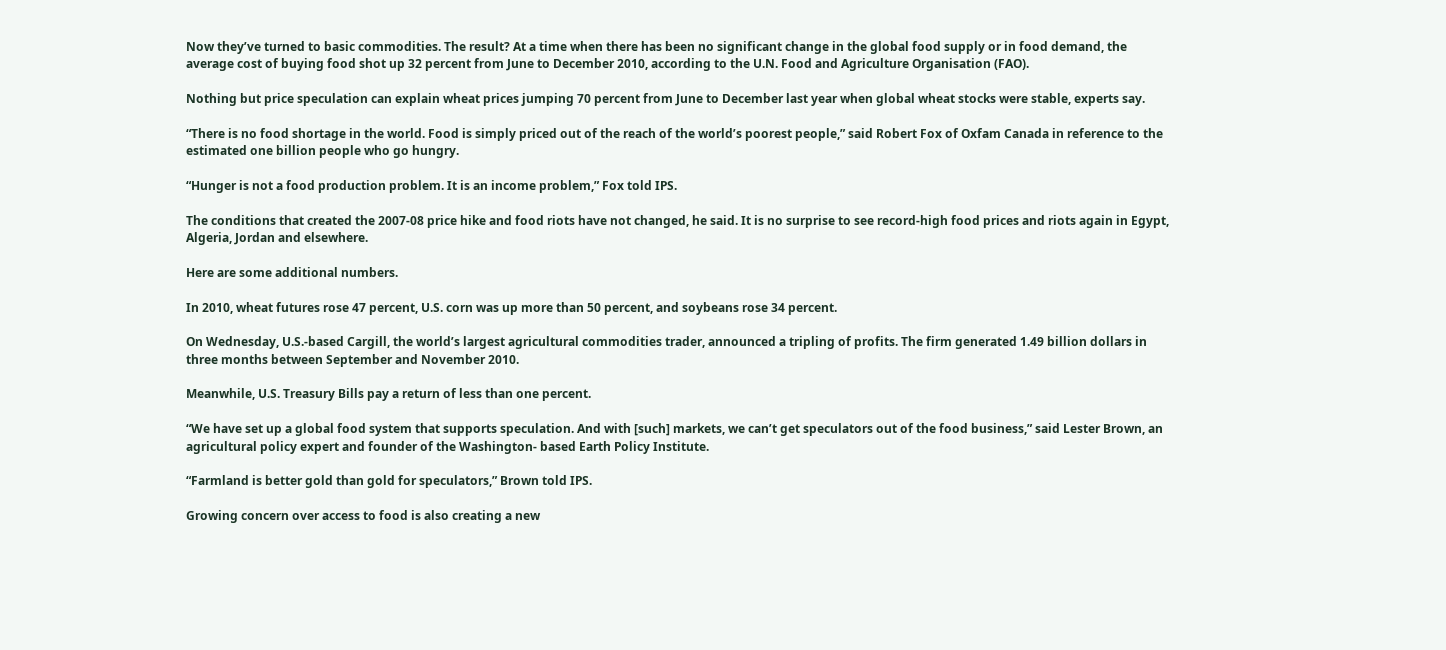Now they’ve turned to basic commodities. The result? At a time when there has been no significant change in the global food supply or in food demand, the average cost of buying food shot up 32 percent from June to December 2010, according to the U.N. Food and Agriculture Organisation (FAO).

Nothing but price speculation can explain wheat prices jumping 70 percent from June to December last year when global wheat stocks were stable, experts say.

“There is no food shortage in the world. Food is simply priced out of the reach of the world’s poorest people,” said Robert Fox of Oxfam Canada in reference to the estimated one billion people who go hungry.

“Hunger is not a food production problem. It is an income problem,” Fox told IPS.

The conditions that created the 2007-08 price hike and food riots have not changed, he said. It is no surprise to see record-high food prices and riots again in Egypt, Algeria, Jordan and elsewhere.

Here are some additional numbers.

In 2010, wheat futures rose 47 percent, U.S. corn was up more than 50 percent, and soybeans rose 34 percent.

On Wednesday, U.S.-based Cargill, the world’s largest agricultural commodities trader, announced a tripling of profits. The firm generated 1.49 billion dollars in three months between September and November 2010.

Meanwhile, U.S. Treasury Bills pay a return of less than one percent.

“We have set up a global food system that supports speculation. And with [such] markets, we can’t get speculators out of the food business,” said Lester Brown, an agricultural policy expert and founder of the Washington- based Earth Policy Institute.

“Farmland is better gold than gold for speculators,” Brown told IPS.

Growing concern over access to food is also creating a new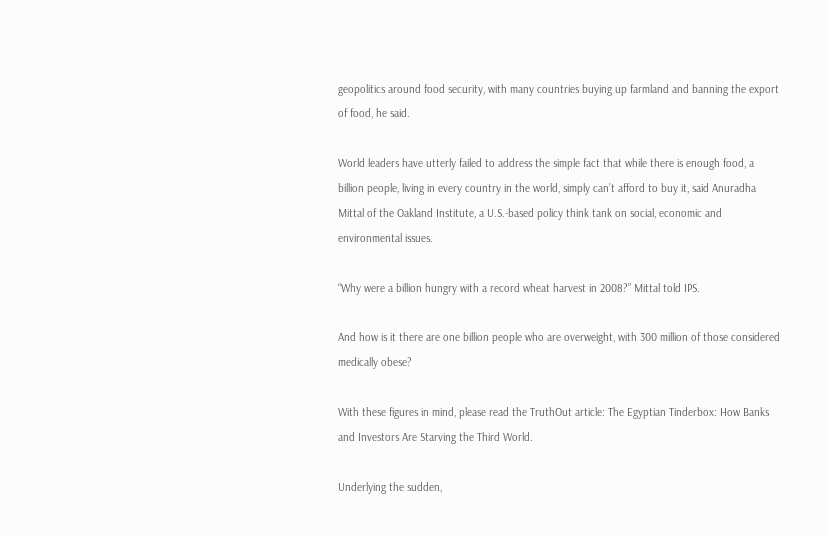geopolitics around food security, with many countries buying up farmland and banning the export of food, he said.

World leaders have utterly failed to address the simple fact that while there is enough food, a billion people, living in every country in the world, simply can’t afford to buy it, said Anuradha Mittal of the Oakland Institute, a U.S.-based policy think tank on social, economic and environmental issues.

“Why were a billion hungry with a record wheat harvest in 2008?” Mittal told IPS.

And how is it there are one billion people who are overweight, with 300 million of those considered medically obese?

With these figures in mind, please read the TruthOut article: The Egyptian Tinderbox: How Banks and Investors Are Starving the Third World.

Underlying the sudden,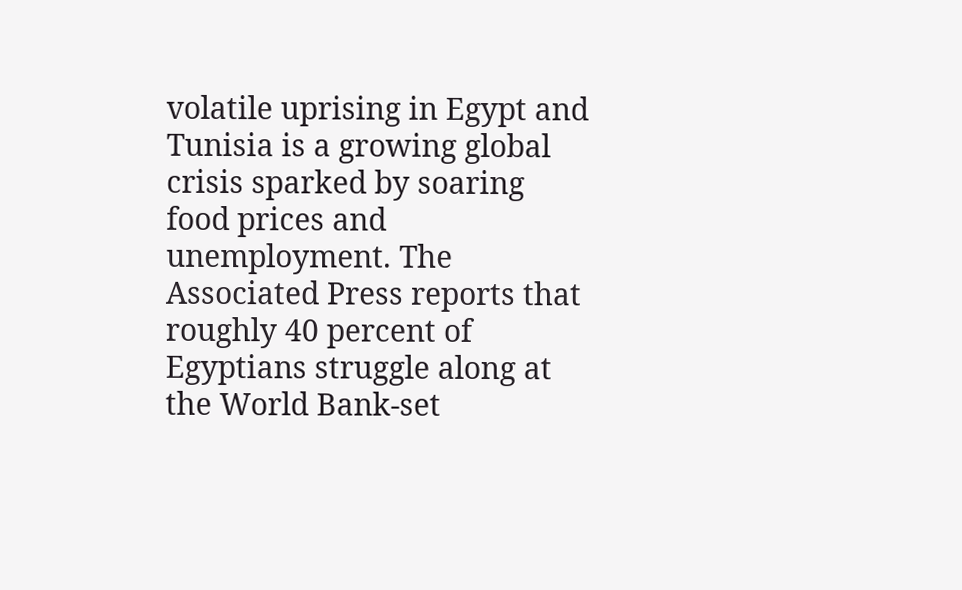volatile uprising in Egypt and Tunisia is a growing global crisis sparked by soaring food prices and unemployment. The Associated Press reports that roughly 40 percent of Egyptians struggle along at the World Bank-set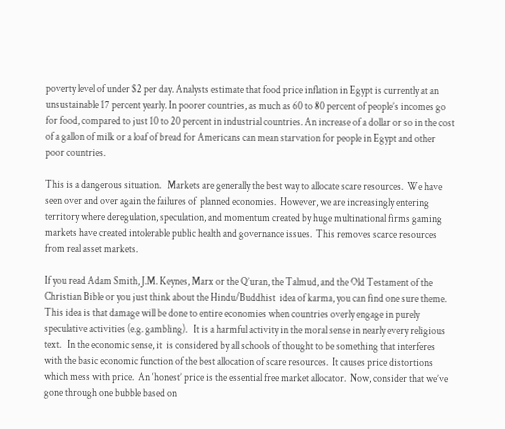poverty level of under $2 per day. Analysts estimate that food price inflation in Egypt is currently at an unsustainable 17 percent yearly. In poorer countries, as much as 60 to 80 percent of people’s incomes go for food, compared to just 10 to 20 percent in industrial countries. An increase of a dollar or so in the cost of a gallon of milk or a loaf of bread for Americans can mean starvation for people in Egypt and other poor countries.

This is a dangerous situation.   Markets are generally the best way to allocate scare resources.  We have seen over and over again the failures of  planned economies.  However, we are increasingly entering territory where deregulation, speculation, and momentum created by huge multinational firms gaming markets have created intolerable public health and governance issues.  This removes scarce resources from real asset markets.

If you read Adam Smith, J.M. Keynes, Marx or the Q’uran, the Talmud, and the Old Testament of the Christian Bible or you just think about the Hindu/Buddhist  idea of karma, you can find one sure theme.  This idea is that damage will be done to entire economies when countries overly engage in purely speculative activities (e.g. gambling).   It is a harmful activity in the moral sense in nearly every religious text.   In the economic sense, it  is considered by all schools of thought to be something that interferes with the basic economic function of the best allocation of scare resources.  It causes price distortions which mess with price.  An ‘honest’ price is the essential free market allocator.  Now, consider that we’ve gone through one bubble based on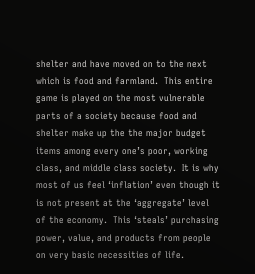shelter and have moved on to the next which is food and farmland.  This entire game is played on the most vulnerable parts of a society because food and shelter make up the the major budget items among every one’s poor, working class, and middle class society.  It is why most of us feel ‘inflation’ even though it is not present at the ‘aggregate’ level of the economy.  This ‘steals’ purchasing power, value, and products from people on very basic necessities of life.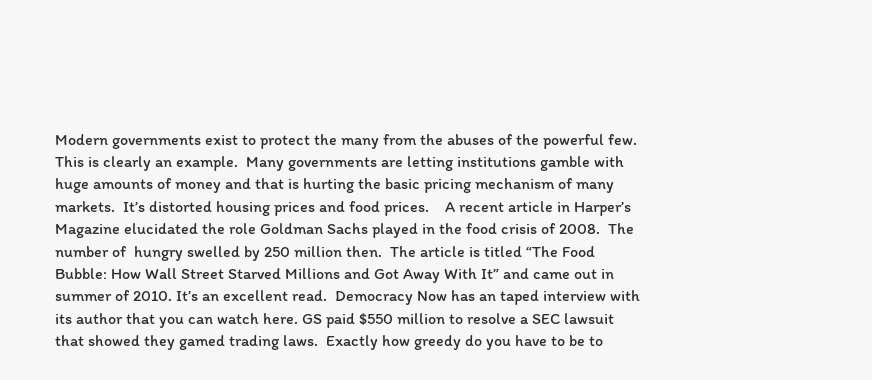Modern governments exist to protect the many from the abuses of the powerful few.  This is clearly an example.  Many governments are letting institutions gamble with huge amounts of money and that is hurting the basic pricing mechanism of many markets.  It’s distorted housing prices and food prices.    A recent article in Harper’s Magazine elucidated the role Goldman Sachs played in the food crisis of 2008.  The number of  hungry swelled by 250 million then.  The article is titled “The Food Bubble: How Wall Street Starved Millions and Got Away With It” and came out in summer of 2010. It’s an excellent read.  Democracy Now has an taped interview with its author that you can watch here. GS paid $550 million to resolve a SEC lawsuit that showed they gamed trading laws.  Exactly how greedy do you have to be to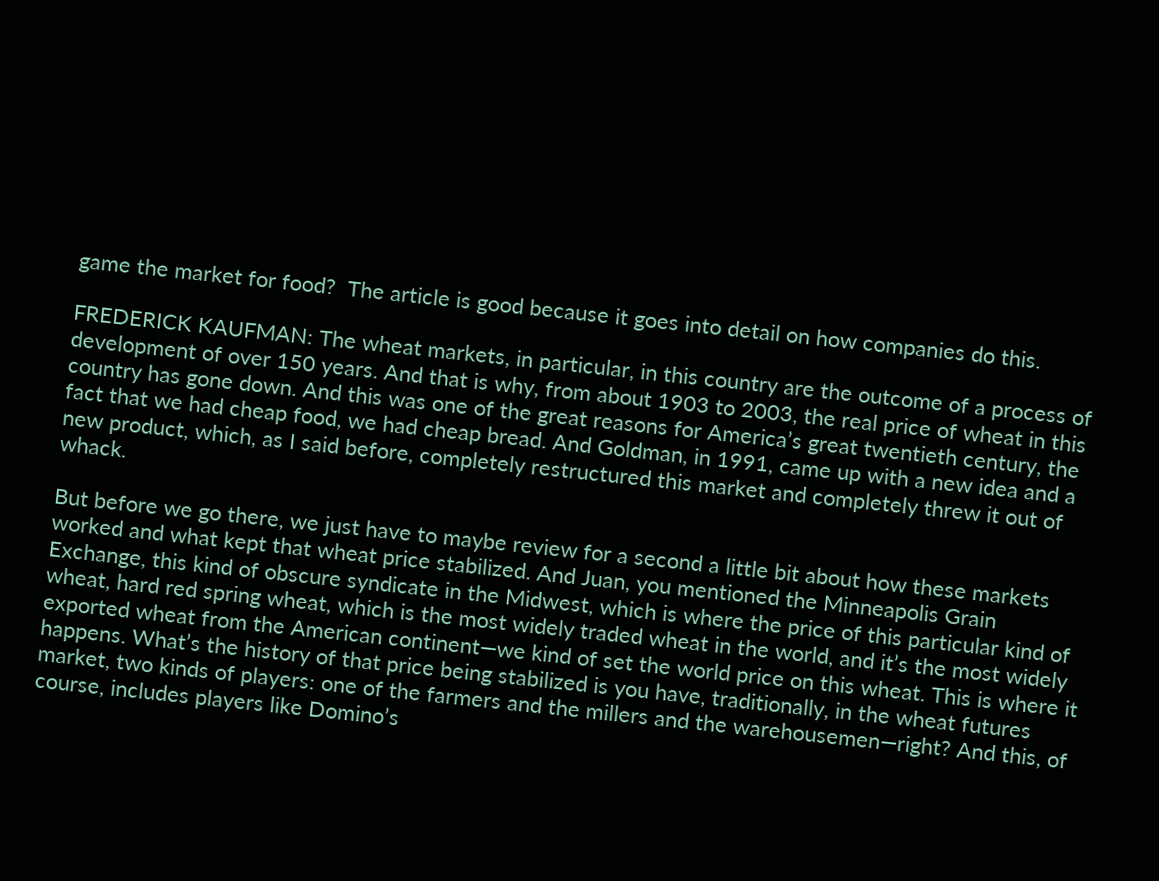game the market for food?  The article is good because it goes into detail on how companies do this.

FREDERICK KAUFMAN: The wheat markets, in particular, in this country are the outcome of a process of development of over 150 years. And that is why, from about 1903 to 2003, the real price of wheat in this country has gone down. And this was one of the great reasons for America’s great twentieth century, the fact that we had cheap food, we had cheap bread. And Goldman, in 1991, came up with a new idea and a new product, which, as I said before, completely restructured this market and completely threw it out of whack.

But before we go there, we just have to maybe review for a second a little bit about how these markets worked and what kept that wheat price stabilized. And Juan, you mentioned the Minneapolis Grain Exchange, this kind of obscure syndicate in the Midwest, which is where the price of this particular kind of wheat, hard red spring wheat, which is the most widely traded wheat in the world, and it’s the most widely exported wheat from the American continent—we kind of set the world price on this wheat. This is where it happens. What’s the history of that price being stabilized is you have, traditionally, in the wheat futures market, two kinds of players: one of the farmers and the millers and the warehousemen—right? And this, of course, includes players like Domino’s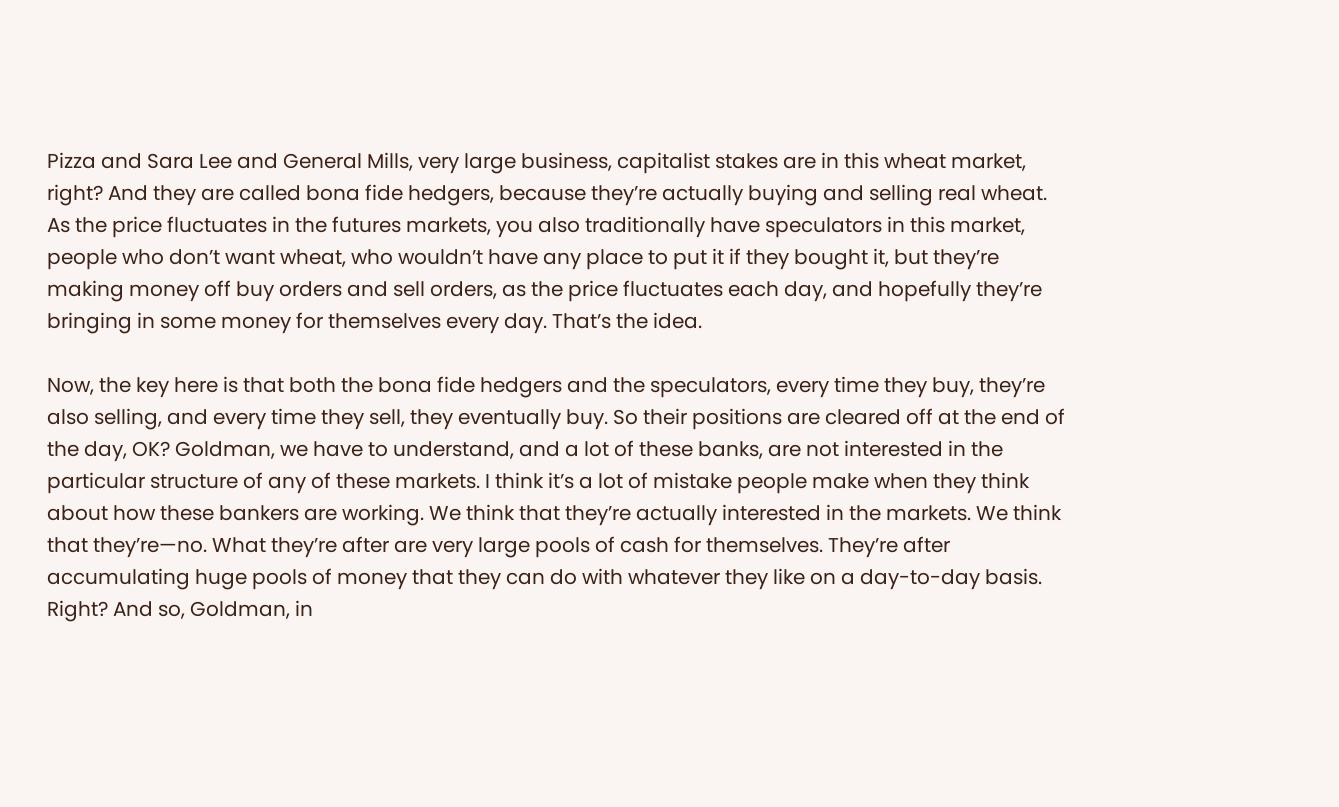Pizza and Sara Lee and General Mills, very large business, capitalist stakes are in this wheat market, right? And they are called bona fide hedgers, because they’re actually buying and selling real wheat. As the price fluctuates in the futures markets, you also traditionally have speculators in this market, people who don’t want wheat, who wouldn’t have any place to put it if they bought it, but they’re making money off buy orders and sell orders, as the price fluctuates each day, and hopefully they’re bringing in some money for themselves every day. That’s the idea.

Now, the key here is that both the bona fide hedgers and the speculators, every time they buy, they’re also selling, and every time they sell, they eventually buy. So their positions are cleared off at the end of the day, OK? Goldman, we have to understand, and a lot of these banks, are not interested in the particular structure of any of these markets. I think it’s a lot of mistake people make when they think about how these bankers are working. We think that they’re actually interested in the markets. We think that they’re—no. What they’re after are very large pools of cash for themselves. They’re after accumulating huge pools of money that they can do with whatever they like on a day-to-day basis. Right? And so, Goldman, in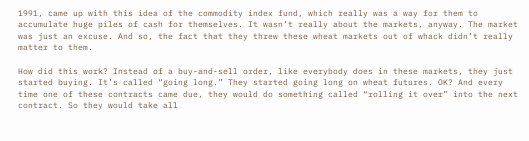1991, came up with this idea of the commodity index fund, which really was a way for them to accumulate huge piles of cash for themselves. It wasn’t really about the markets, anyway. The market was just an excuse. And so, the fact that they threw these wheat markets out of whack didn’t really matter to them.

How did this work? Instead of a buy-and-sell order, like everybody does in these markets, they just started buying. It’s called “going long.” They started going long on wheat futures. OK? And every time one of these contracts came due, they would do something called “rolling it over” into the next contract. So they would take all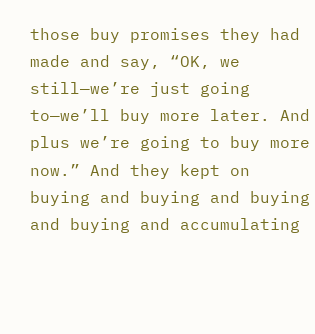those buy promises they had made and say, “OK, we still—we’re just going to—we’ll buy more later. And plus we’re going to buy more now.” And they kept on buying and buying and buying and buying and accumulating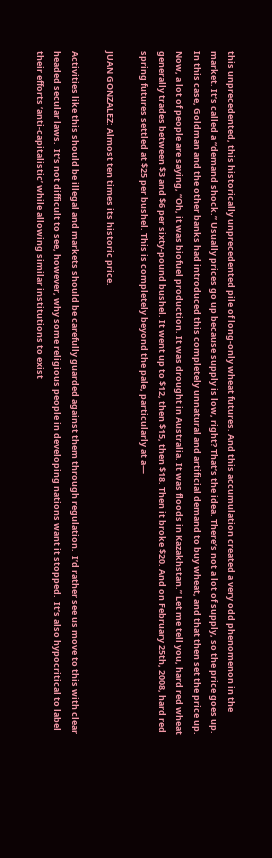this unprecedented, this historically unprecedented pile of long-only wheat futures. And this accumulation created a very odd phenomenon in the market. It’s called a “demand shock.” Usually prices go up because supply is low, right? That’s the idea. There’s not a lot of supply, so the price goes up. In this case, Goldman and the other banks had introduced this completely unnatural and artificial demand to buy wheat, and that then set the price up. Now, a lot of people are saying, “Oh, it was biofuel production. It was drought in Australia. It was floods in Kazakhstan.” Let me tell you, hard red wheat generally trades between $3 and $6 per sixty-pound bushel. It went up to $12, then $15, then $18. Then it broke $20. And on February 25th, 2008, hard red spring futures settled at $25 per bushel. This is completely beyond the pale, particularly at a—

JUAN GONZALEZ: Almost ten times its historic price.

Activities like this should be illegal and markets should be carefully guarded against them through regulation.  I’d rather see us move to this with clear headed secular laws.  It’s not difficult to see, however, why some religious people in developing nations want it stopped.  It’s also hypocritical to label their efforts ‘anti-capitalistic’ while allowing similar institutions to exist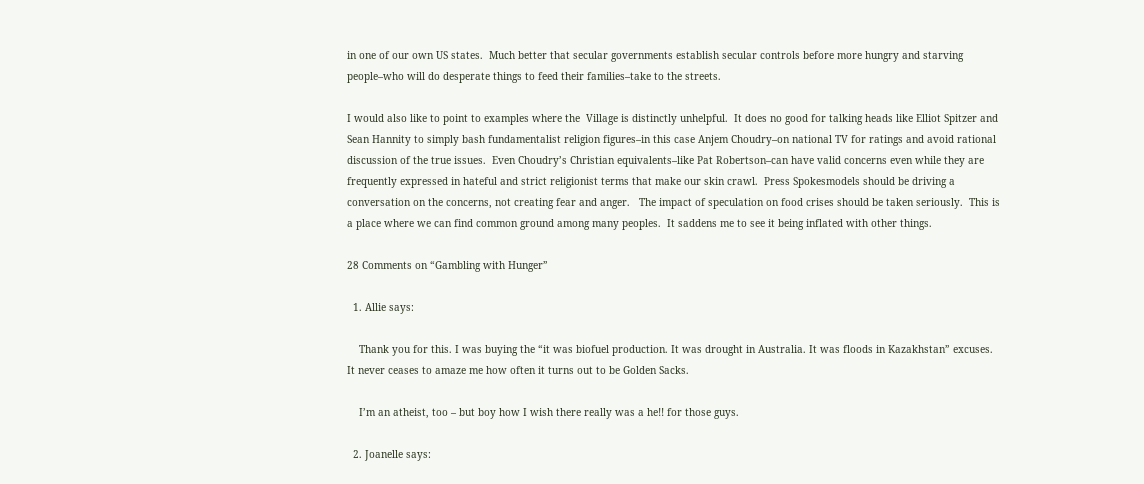in one of our own US states.  Much better that secular governments establish secular controls before more hungry and starving people–who will do desperate things to feed their families–take to the streets.

I would also like to point to examples where the  Village is distinctly unhelpful.  It does no good for talking heads like Elliot Spitzer and Sean Hannity to simply bash fundamentalist religion figures–in this case Anjem Choudry–on national TV for ratings and avoid rational discussion of the true issues.  Even Choudry’s Christian equivalents–like Pat Robertson–can have valid concerns even while they are frequently expressed in hateful and strict religionist terms that make our skin crawl.  Press Spokesmodels should be driving a conversation on the concerns, not creating fear and anger.   The impact of speculation on food crises should be taken seriously.  This is a place where we can find common ground among many peoples.  It saddens me to see it being inflated with other things.

28 Comments on “Gambling with Hunger”

  1. Allie says:

    Thank you for this. I was buying the “it was biofuel production. It was drought in Australia. It was floods in Kazakhstan” excuses. It never ceases to amaze me how often it turns out to be Golden Sacks.

    I’m an atheist, too – but boy how I wish there really was a he!! for those guys.

  2. Joanelle says: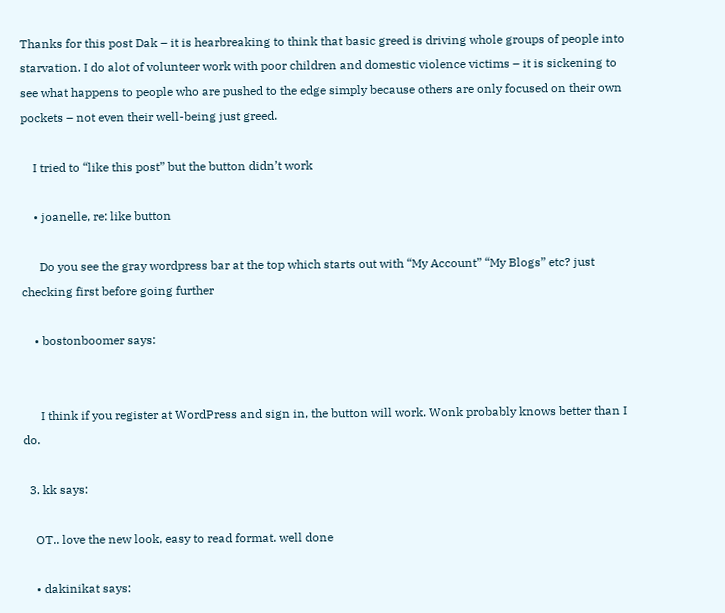Thanks for this post Dak – it is hearbreaking to think that basic greed is driving whole groups of people into starvation. I do alot of volunteer work with poor children and domestic violence victims – it is sickening to see what happens to people who are pushed to the edge simply because others are only focused on their own pockets – not even their well-being just greed.

    I tried to “like this post” but the button didn’t work

    • joanelle, re: like button

      Do you see the gray wordpress bar at the top which starts out with “My Account” “My Blogs” etc? just checking first before going further

    • bostonboomer says:


      I think if you register at WordPress and sign in, the button will work. Wonk probably knows better than I do.

  3. kk says:

    OT.. love the new look, easy to read format. well done

    • dakinikat says: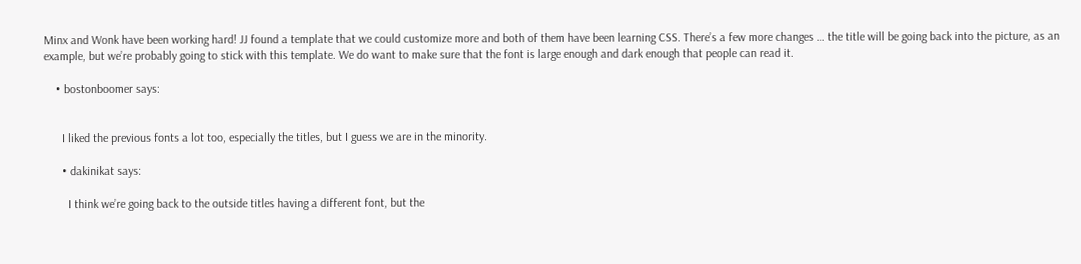Minx and Wonk have been working hard! JJ found a template that we could customize more and both of them have been learning CSS. There’s a few more changes … the title will be going back into the picture, as an example, but we’re probably going to stick with this template. We do want to make sure that the font is large enough and dark enough that people can read it.

    • bostonboomer says:


      I liked the previous fonts a lot too, especially the titles, but I guess we are in the minority.

      • dakinikat says:

        I think we’re going back to the outside titles having a different font, but the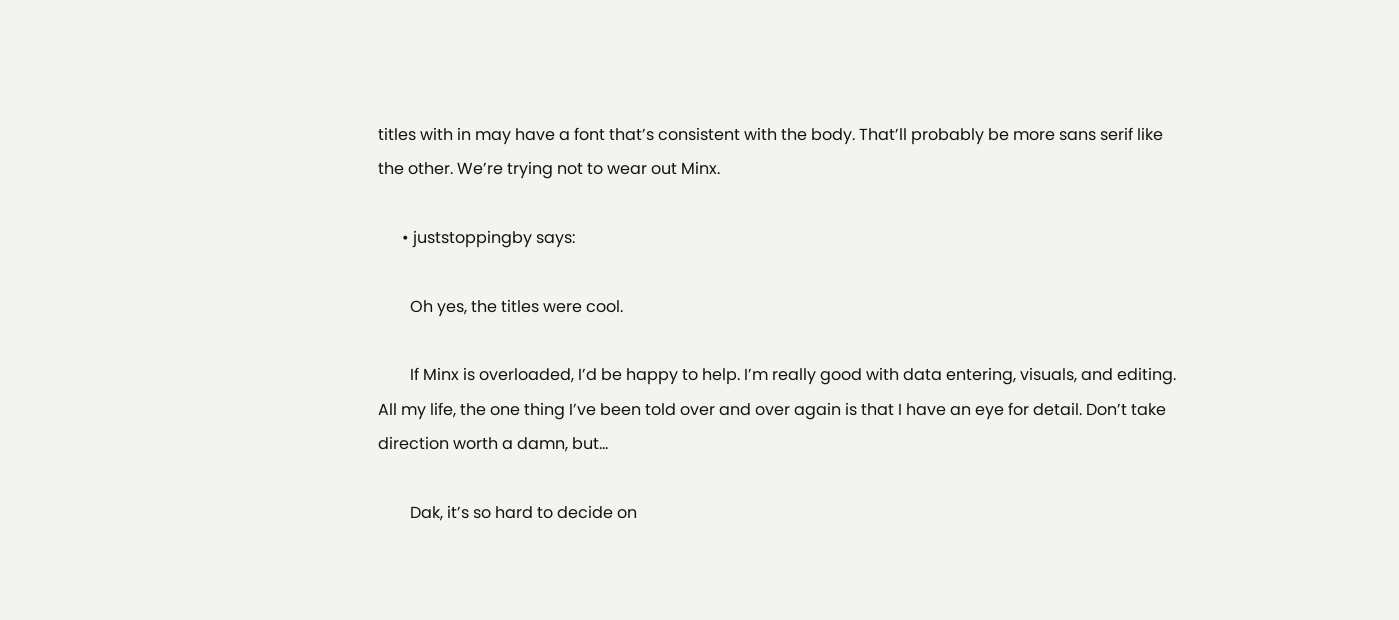titles with in may have a font that’s consistent with the body. That’ll probably be more sans serif like the other. We’re trying not to wear out Minx.

      • juststoppingby says:

        Oh yes, the titles were cool.

        If Minx is overloaded, I’d be happy to help. I’m really good with data entering, visuals, and editing. All my life, the one thing I’ve been told over and over again is that I have an eye for detail. Don’t take direction worth a damn, but…

        Dak, it’s so hard to decide on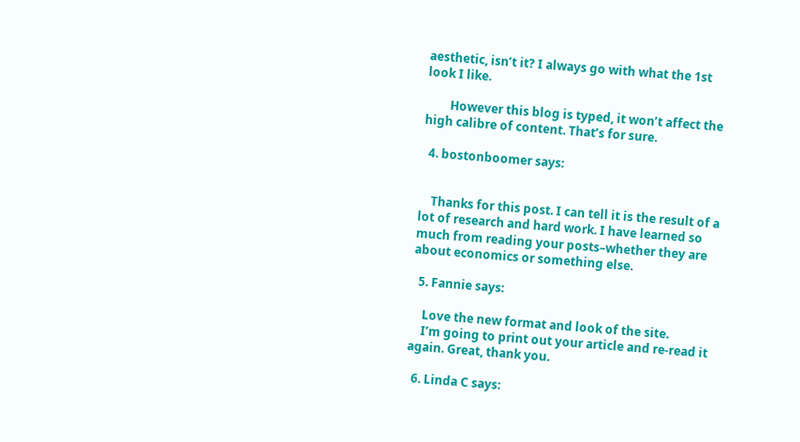aesthetic, isn’t it? I always go with what the 1st look I like.

        However this blog is typed, it won’t affect the high calibre of content. That’s for sure.

  4. bostonboomer says:


    Thanks for this post. I can tell it is the result of a lot of research and hard work. I have learned so much from reading your posts–whether they are about economics or something else.

  5. Fannie says:

    Love the new format and look of the site.
    I’m going to print out your article and re-read it again. Great, thank you.

  6. Linda C says: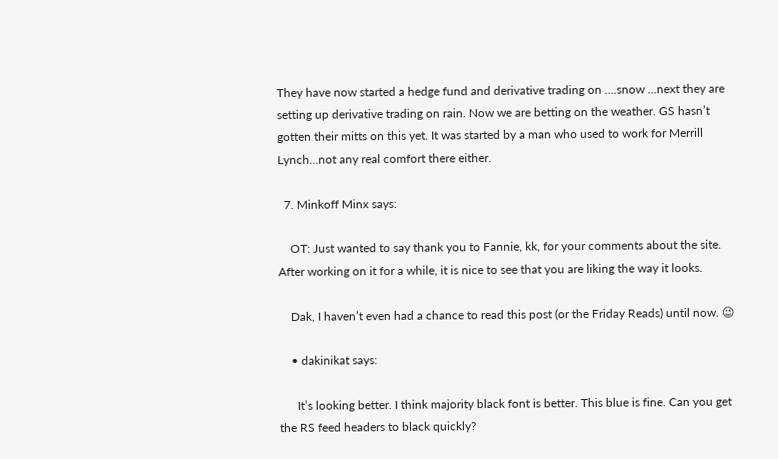They have now started a hedge fund and derivative trading on ….snow …next they are setting up derivative trading on rain. Now we are betting on the weather. GS hasn’t gotten their mitts on this yet. It was started by a man who used to work for Merrill Lynch…not any real comfort there either.

  7. Minkoff Minx says:

    OT: Just wanted to say thank you to Fannie, kk, for your comments about the site. After working on it for a while, it is nice to see that you are liking the way it looks.

    Dak, I haven’t even had a chance to read this post (or the Friday Reads) until now. 😉

    • dakinikat says:

      It’s looking better. I think majority black font is better. This blue is fine. Can you get the RS feed headers to black quickly?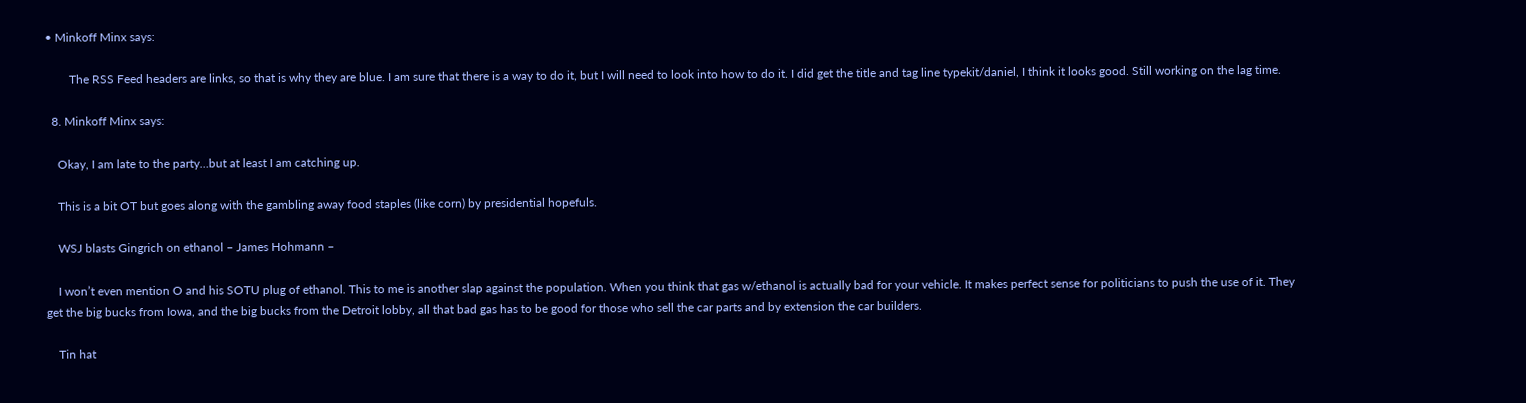• Minkoff Minx says:

        The RSS Feed headers are links, so that is why they are blue. I am sure that there is a way to do it, but I will need to look into how to do it. I did get the title and tag line typekit/daniel, I think it looks good. Still working on the lag time.

  8. Minkoff Minx says:

    Okay, I am late to the party…but at least I am catching up.

    This is a bit OT but goes along with the gambling away food staples (like corn) by presidential hopefuls.

    WSJ blasts Gingrich on ethanol – James Hohmann –

    I won’t even mention O and his SOTU plug of ethanol. This to me is another slap against the population. When you think that gas w/ethanol is actually bad for your vehicle. It makes perfect sense for politicians to push the use of it. They get the big bucks from Iowa, and the big bucks from the Detroit lobby, all that bad gas has to be good for those who sell the car parts and by extension the car builders.

    Tin hat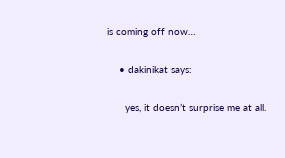is coming off now…

    • dakinikat says:

      yes, it doesn’t surprise me at all.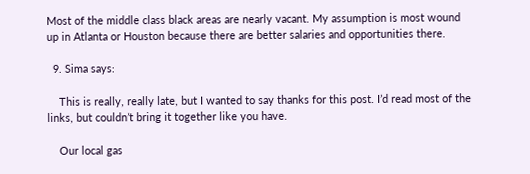Most of the middle class black areas are nearly vacant. My assumption is most wound up in Atlanta or Houston because there are better salaries and opportunities there.

  9. Sima says:

    This is really, really late, but I wanted to say thanks for this post. I’d read most of the links, but couldn’t bring it together like you have.

    Our local gas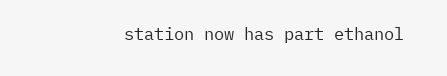station now has part ethanol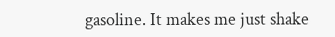gasoline. It makes me just shake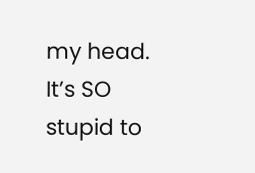my head. It’s SO stupid to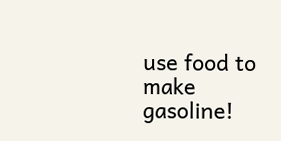use food to make gasoline!